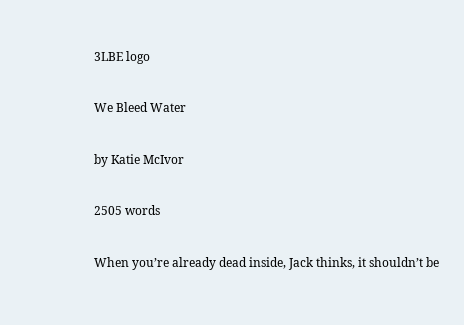3LBE logo

We Bleed Water

by Katie McIvor

2505 words

When you’re already dead inside, Jack thinks, it shouldn’t be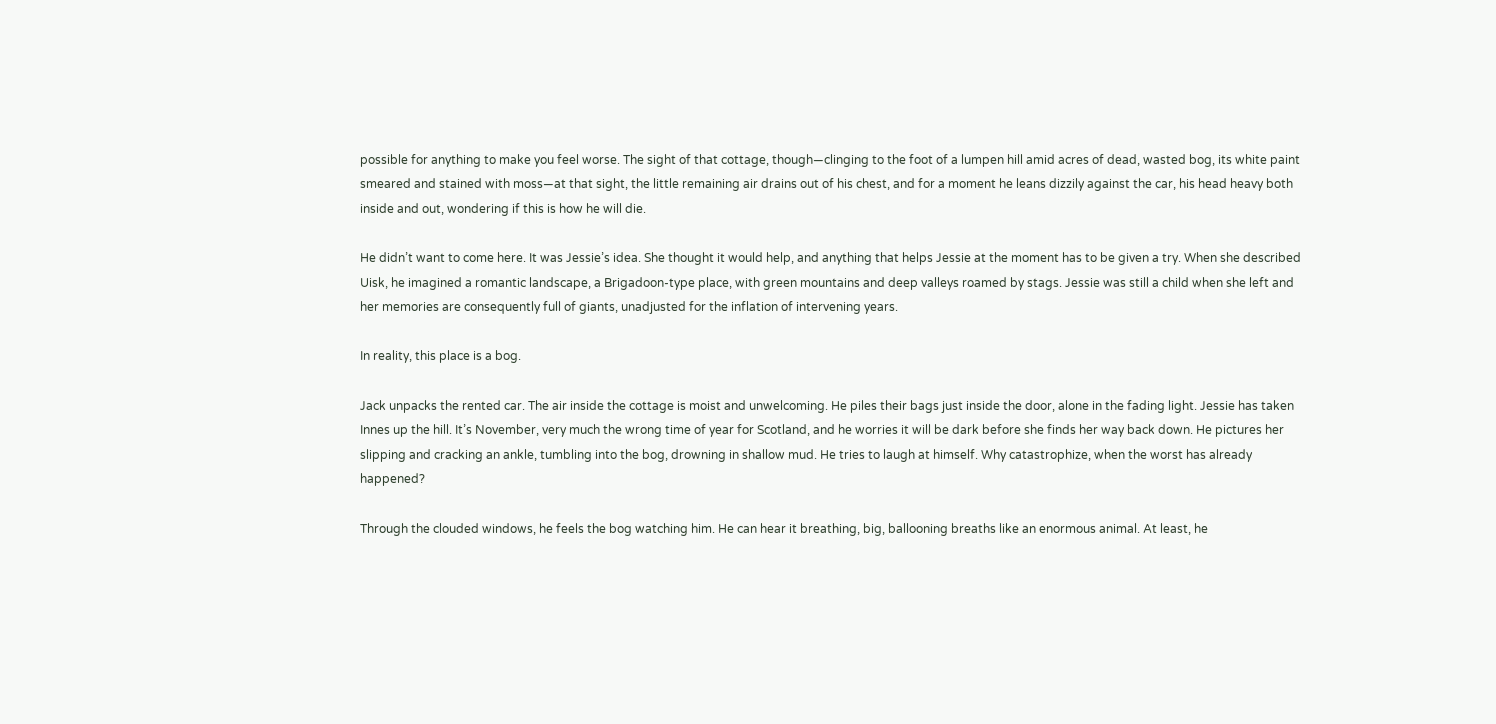possible for anything to make you feel worse. The sight of that cottage, though—clinging to the foot of a lumpen hill amid acres of dead, wasted bog, its white paint smeared and stained with moss—at that sight, the little remaining air drains out of his chest, and for a moment he leans dizzily against the car, his head heavy both inside and out, wondering if this is how he will die.

He didn’t want to come here. It was Jessie’s idea. She thought it would help, and anything that helps Jessie at the moment has to be given a try. When she described Uisk, he imagined a romantic landscape, a Brigadoon-type place, with green mountains and deep valleys roamed by stags. Jessie was still a child when she left and her memories are consequently full of giants, unadjusted for the inflation of intervening years.

In reality, this place is a bog.

Jack unpacks the rented car. The air inside the cottage is moist and unwelcoming. He piles their bags just inside the door, alone in the fading light. Jessie has taken Innes up the hill. It’s November, very much the wrong time of year for Scotland, and he worries it will be dark before she finds her way back down. He pictures her slipping and cracking an ankle, tumbling into the bog, drowning in shallow mud. He tries to laugh at himself. Why catastrophize, when the worst has already happened?

Through the clouded windows, he feels the bog watching him. He can hear it breathing, big, ballooning breaths like an enormous animal. At least, he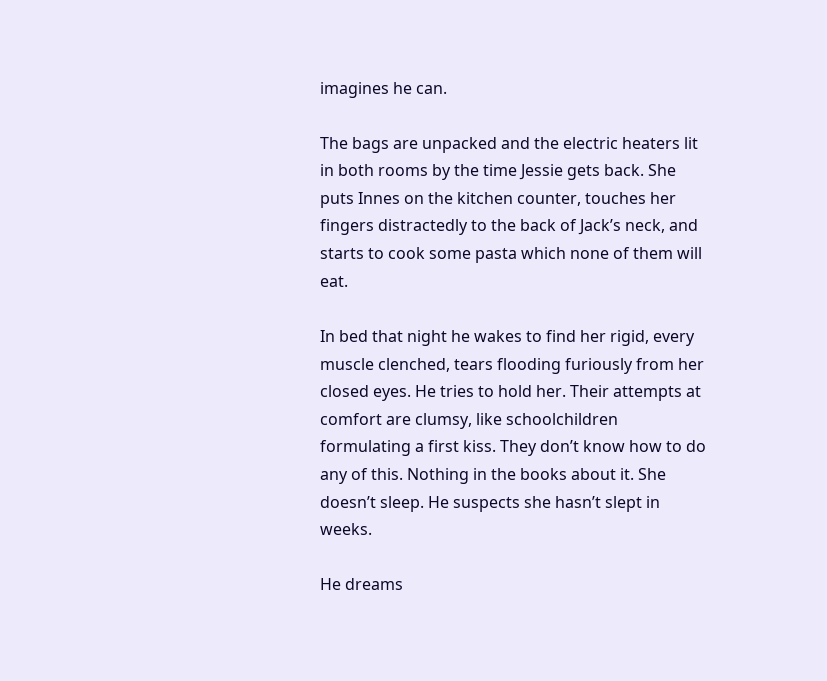imagines he can.

The bags are unpacked and the electric heaters lit in both rooms by the time Jessie gets back. She puts Innes on the kitchen counter, touches her fingers distractedly to the back of Jack’s neck, and starts to cook some pasta which none of them will eat.

In bed that night he wakes to find her rigid, every muscle clenched, tears flooding furiously from her closed eyes. He tries to hold her. Their attempts at comfort are clumsy, like schoolchildren formulating a first kiss. They don’t know how to do any of this. Nothing in the books about it. She doesn’t sleep. He suspects she hasn’t slept in weeks.

He dreams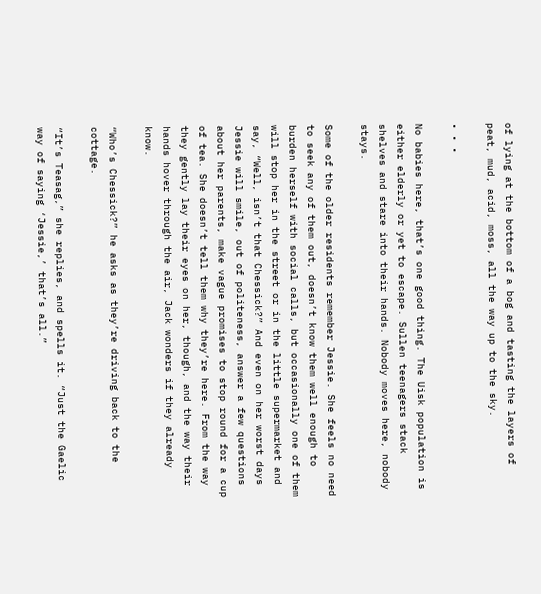of lying at the bottom of a bog and tasting the layers of peat, mud, acid, moss, all the way up to the sky.

• • •

No babies here, that’s one good thing. The Uisk population is either elderly or yet to escape. Sullen teenagers stack shelves and stare into their hands. Nobody moves here, nobody stays.

Some of the older residents remember Jessie. She feels no need to seek any of them out, doesn’t know them well enough to burden herself with social calls, but occasionally one of them will stop her in the street or in the little supermarket and say, “Well, isn’t that Chessick?” And even on her worst days Jessie will smile, out of politeness, answer a few questions about her parents, make vague promises to stop round for a cup of tea. She doesn’t tell them why they’re here. From the way they gently lay their eyes on her, though, and the way their hands hover through the air, Jack wonders if they already know.

“Who’s Chessick?” he asks as they’re driving back to the cottage.

“It’s Teasag,” she replies, and spells it. “Just the Gaelic way of saying ‘Jessie,’ that’s all.”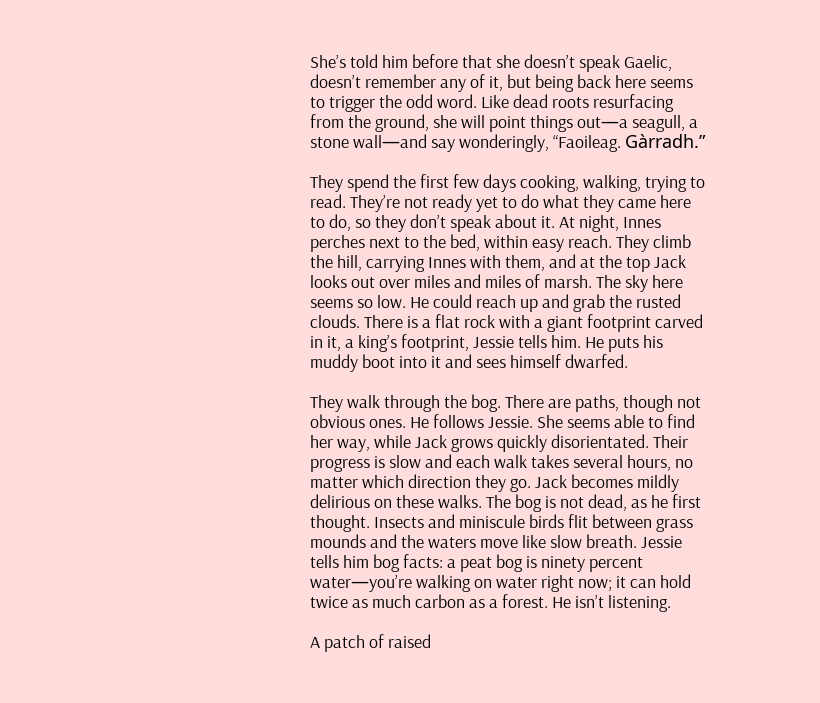She’s told him before that she doesn’t speak Gaelic, doesn’t remember any of it, but being back here seems to trigger the odd word. Like dead roots resurfacing from the ground, she will point things out—a seagull, a stone wall—and say wonderingly, “Faoileag. Gàrradh.”

They spend the first few days cooking, walking, trying to read. They’re not ready yet to do what they came here to do, so they don’t speak about it. At night, Innes perches next to the bed, within easy reach. They climb the hill, carrying Innes with them, and at the top Jack looks out over miles and miles of marsh. The sky here seems so low. He could reach up and grab the rusted clouds. There is a flat rock with a giant footprint carved in it, a king’s footprint, Jessie tells him. He puts his muddy boot into it and sees himself dwarfed.

They walk through the bog. There are paths, though not obvious ones. He follows Jessie. She seems able to find her way, while Jack grows quickly disorientated. Their progress is slow and each walk takes several hours, no matter which direction they go. Jack becomes mildly delirious on these walks. The bog is not dead, as he first thought. Insects and miniscule birds flit between grass mounds and the waters move like slow breath. Jessie tells him bog facts: a peat bog is ninety percent water—you’re walking on water right now; it can hold twice as much carbon as a forest. He isn’t listening.

A patch of raised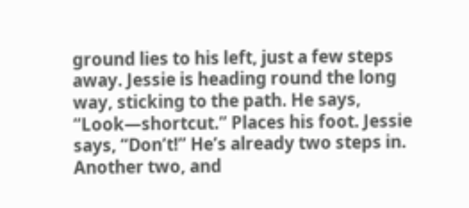ground lies to his left, just a few steps away. Jessie is heading round the long way, sticking to the path. He says, “Look—shortcut.” Places his foot. Jessie says, “Don’t!” He’s already two steps in. Another two, and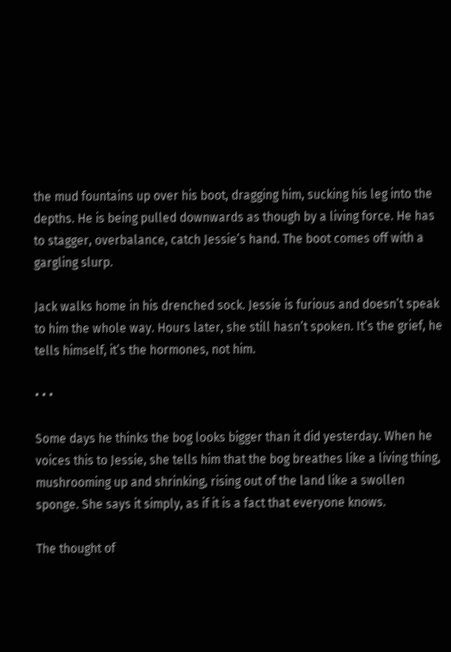the mud fountains up over his boot, dragging him, sucking his leg into the depths. He is being pulled downwards as though by a living force. He has to stagger, overbalance, catch Jessie’s hand. The boot comes off with a gargling slurp.

Jack walks home in his drenched sock. Jessie is furious and doesn’t speak to him the whole way. Hours later, she still hasn’t spoken. It’s the grief, he tells himself, it’s the hormones, not him.

• • •

Some days he thinks the bog looks bigger than it did yesterday. When he voices this to Jessie, she tells him that the bog breathes like a living thing, mushrooming up and shrinking, rising out of the land like a swollen sponge. She says it simply, as if it is a fact that everyone knows.

The thought of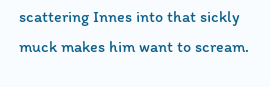scattering Innes into that sickly muck makes him want to scream.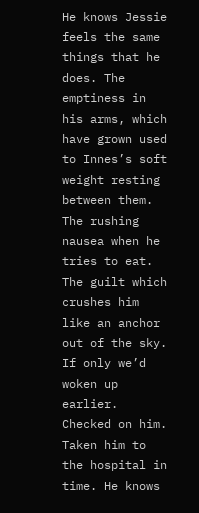He knows Jessie feels the same things that he does. The emptiness in his arms, which have grown used to Innes’s soft weight resting between them. The rushing nausea when he tries to eat. The guilt which crushes him like an anchor out of the sky. If only we’d woken up earlier. Checked on him. Taken him to the hospital in time. He knows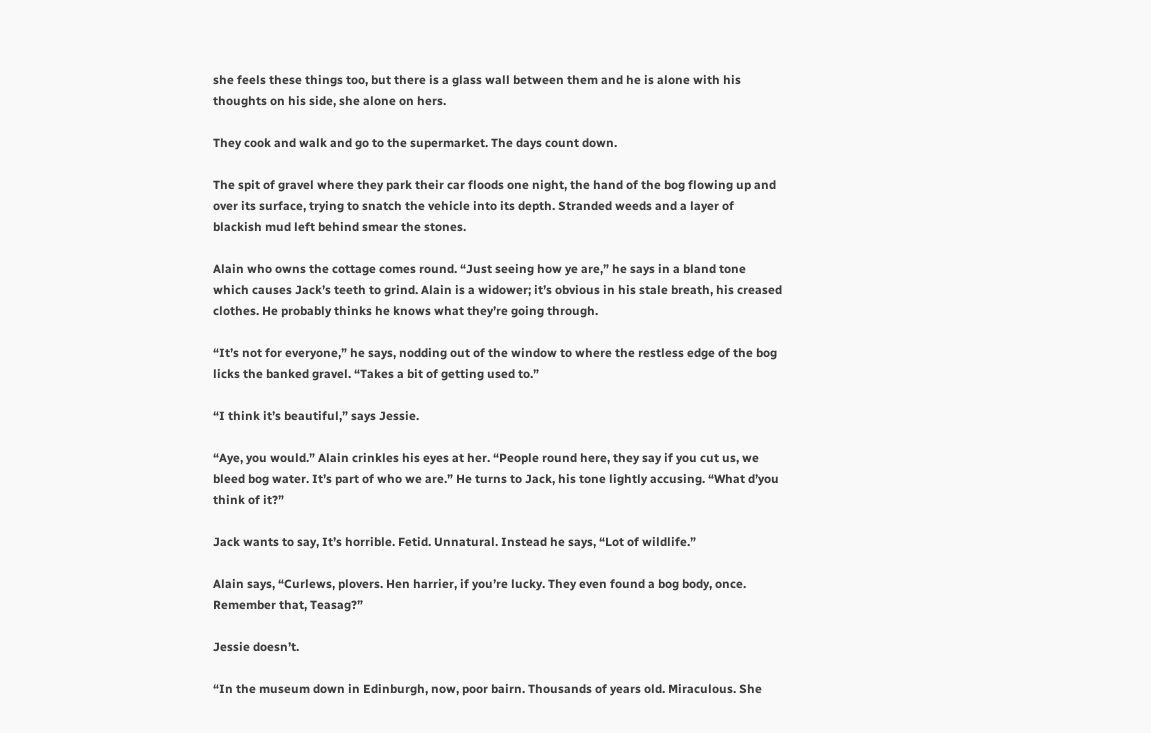she feels these things too, but there is a glass wall between them and he is alone with his thoughts on his side, she alone on hers.

They cook and walk and go to the supermarket. The days count down.

The spit of gravel where they park their car floods one night, the hand of the bog flowing up and over its surface, trying to snatch the vehicle into its depth. Stranded weeds and a layer of blackish mud left behind smear the stones.

Alain who owns the cottage comes round. “Just seeing how ye are,” he says in a bland tone which causes Jack’s teeth to grind. Alain is a widower; it’s obvious in his stale breath, his creased clothes. He probably thinks he knows what they’re going through.

“It’s not for everyone,” he says, nodding out of the window to where the restless edge of the bog licks the banked gravel. “Takes a bit of getting used to.”

“I think it’s beautiful,” says Jessie.

“Aye, you would.” Alain crinkles his eyes at her. “People round here, they say if you cut us, we bleed bog water. It’s part of who we are.” He turns to Jack, his tone lightly accusing. “What d’you think of it?”

Jack wants to say, It’s horrible. Fetid. Unnatural. Instead he says, “Lot of wildlife.”

Alain says, “Curlews, plovers. Hen harrier, if you’re lucky. They even found a bog body, once. Remember that, Teasag?”

Jessie doesn’t.

“In the museum down in Edinburgh, now, poor bairn. Thousands of years old. Miraculous. She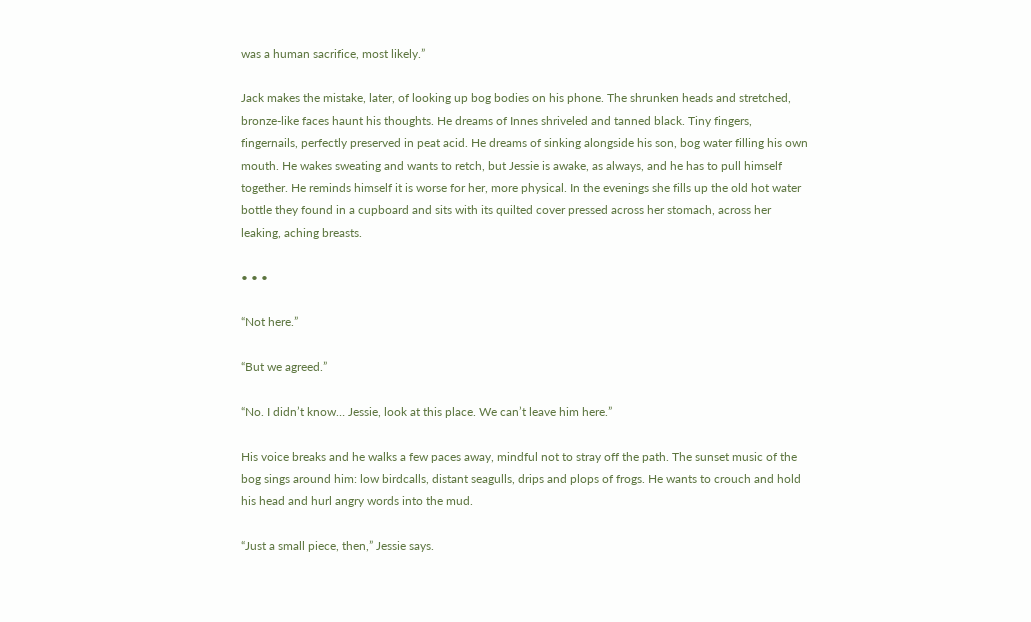was a human sacrifice, most likely.”

Jack makes the mistake, later, of looking up bog bodies on his phone. The shrunken heads and stretched, bronze-like faces haunt his thoughts. He dreams of Innes shriveled and tanned black. Tiny fingers, fingernails, perfectly preserved in peat acid. He dreams of sinking alongside his son, bog water filling his own mouth. He wakes sweating and wants to retch, but Jessie is awake, as always, and he has to pull himself together. He reminds himself it is worse for her, more physical. In the evenings she fills up the old hot water bottle they found in a cupboard and sits with its quilted cover pressed across her stomach, across her leaking, aching breasts.

• • •

“Not here.”

“But we agreed.”

“No. I didn’t know… Jessie, look at this place. We can’t leave him here.”

His voice breaks and he walks a few paces away, mindful not to stray off the path. The sunset music of the bog sings around him: low birdcalls, distant seagulls, drips and plops of frogs. He wants to crouch and hold his head and hurl angry words into the mud.

“Just a small piece, then,” Jessie says.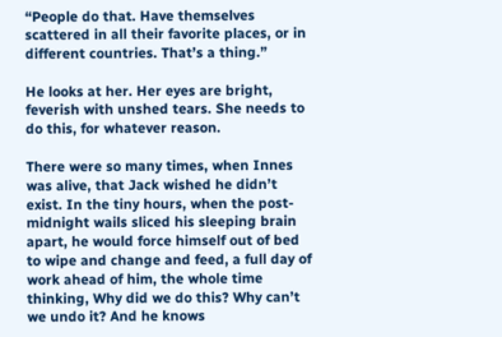“People do that. Have themselves scattered in all their favorite places, or in different countries. That’s a thing.”

He looks at her. Her eyes are bright, feverish with unshed tears. She needs to do this, for whatever reason.

There were so many times, when Innes was alive, that Jack wished he didn’t exist. In the tiny hours, when the post-midnight wails sliced his sleeping brain apart, he would force himself out of bed to wipe and change and feed, a full day of work ahead of him, the whole time thinking, Why did we do this? Why can’t we undo it? And he knows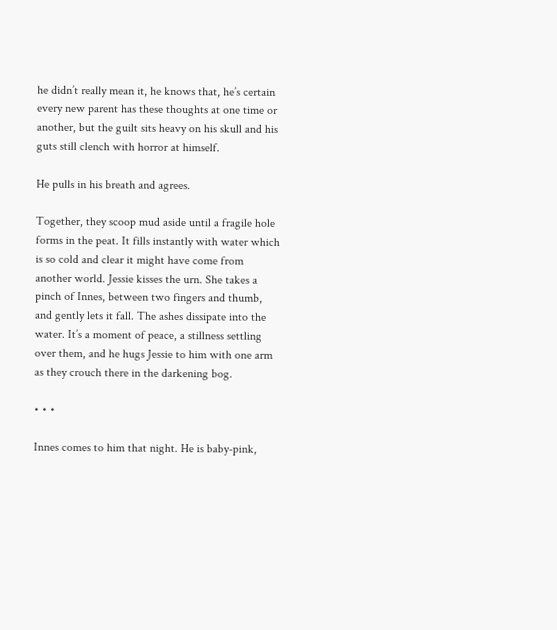he didn’t really mean it, he knows that, he’s certain every new parent has these thoughts at one time or another, but the guilt sits heavy on his skull and his guts still clench with horror at himself.

He pulls in his breath and agrees.

Together, they scoop mud aside until a fragile hole forms in the peat. It fills instantly with water which is so cold and clear it might have come from another world. Jessie kisses the urn. She takes a pinch of Innes, between two fingers and thumb, and gently lets it fall. The ashes dissipate into the water. It’s a moment of peace, a stillness settling over them, and he hugs Jessie to him with one arm as they crouch there in the darkening bog.

• • •

Innes comes to him that night. He is baby-pink,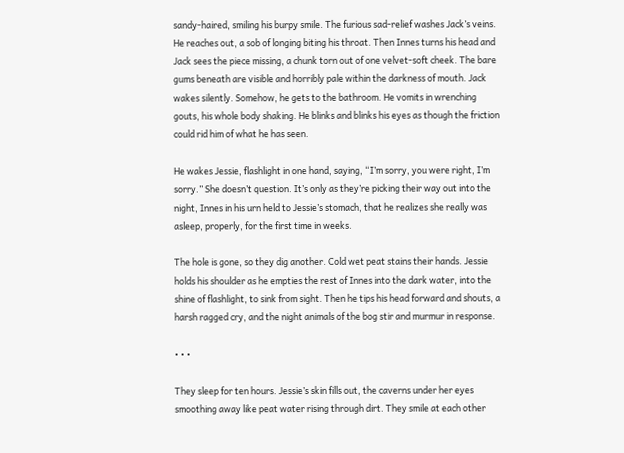sandy-haired, smiling his burpy smile. The furious sad-relief washes Jack’s veins. He reaches out, a sob of longing biting his throat. Then Innes turns his head and Jack sees the piece missing, a chunk torn out of one velvet-soft cheek. The bare gums beneath are visible and horribly pale within the darkness of mouth. Jack wakes silently. Somehow, he gets to the bathroom. He vomits in wrenching gouts, his whole body shaking. He blinks and blinks his eyes as though the friction could rid him of what he has seen.

He wakes Jessie, flashlight in one hand, saying, “I’m sorry, you were right, I’m sorry.” She doesn’t question. It’s only as they’re picking their way out into the night, Innes in his urn held to Jessie’s stomach, that he realizes she really was asleep, properly, for the first time in weeks.

The hole is gone, so they dig another. Cold wet peat stains their hands. Jessie holds his shoulder as he empties the rest of Innes into the dark water, into the shine of flashlight, to sink from sight. Then he tips his head forward and shouts, a harsh ragged cry, and the night animals of the bog stir and murmur in response.

• • •

They sleep for ten hours. Jessie’s skin fills out, the caverns under her eyes smoothing away like peat water rising through dirt. They smile at each other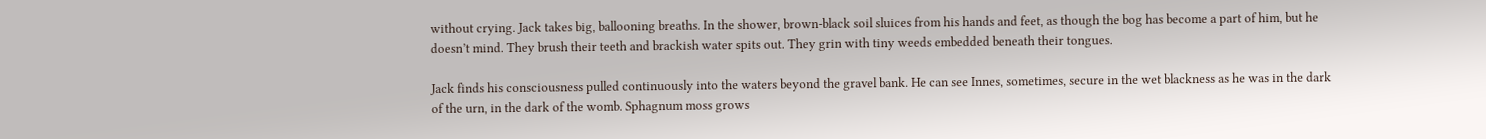without crying. Jack takes big, ballooning breaths. In the shower, brown-black soil sluices from his hands and feet, as though the bog has become a part of him, but he doesn’t mind. They brush their teeth and brackish water spits out. They grin with tiny weeds embedded beneath their tongues.

Jack finds his consciousness pulled continuously into the waters beyond the gravel bank. He can see Innes, sometimes, secure in the wet blackness as he was in the dark of the urn, in the dark of the womb. Sphagnum moss grows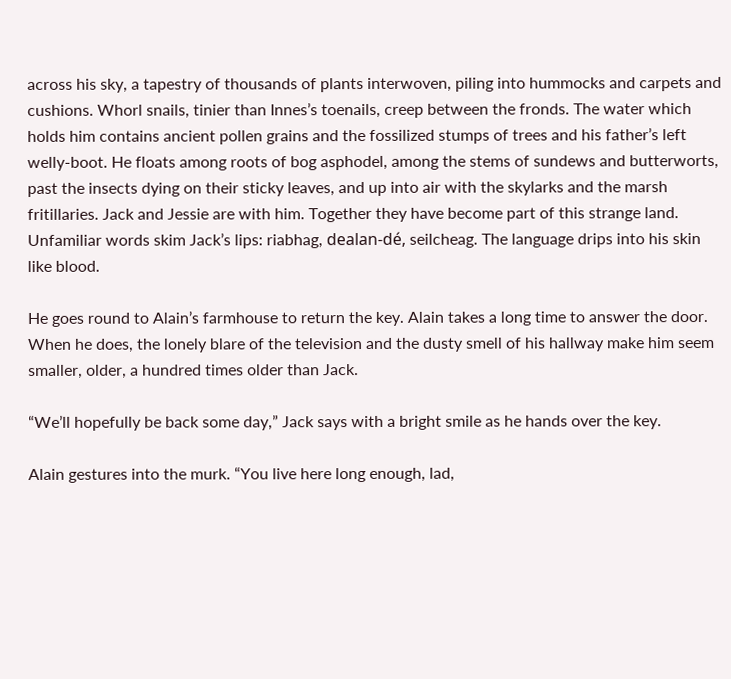across his sky, a tapestry of thousands of plants interwoven, piling into hummocks and carpets and cushions. Whorl snails, tinier than Innes’s toenails, creep between the fronds. The water which holds him contains ancient pollen grains and the fossilized stumps of trees and his father’s left welly-boot. He floats among roots of bog asphodel, among the stems of sundews and butterworts, past the insects dying on their sticky leaves, and up into air with the skylarks and the marsh fritillaries. Jack and Jessie are with him. Together they have become part of this strange land. Unfamiliar words skim Jack’s lips: riabhag, dealan-dé, seilcheag. The language drips into his skin like blood.

He goes round to Alain’s farmhouse to return the key. Alain takes a long time to answer the door. When he does, the lonely blare of the television and the dusty smell of his hallway make him seem smaller, older, a hundred times older than Jack.

“We’ll hopefully be back some day,” Jack says with a bright smile as he hands over the key.

Alain gestures into the murk. “You live here long enough, lad,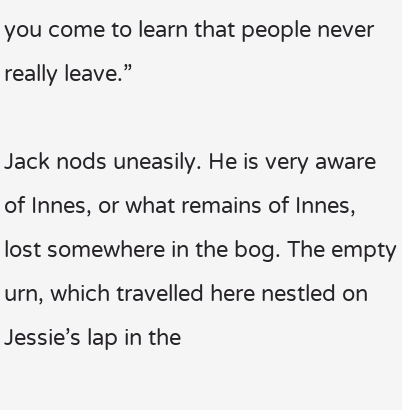you come to learn that people never really leave.”

Jack nods uneasily. He is very aware of Innes, or what remains of Innes, lost somewhere in the bog. The empty urn, which travelled here nestled on Jessie’s lap in the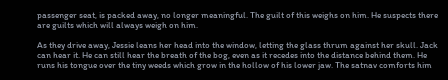passenger seat, is packed away, no longer meaningful. The guilt of this weighs on him. He suspects there are guilts which will always weigh on him.

As they drive away, Jessie leans her head into the window, letting the glass thrum against her skull. Jack can hear it. He can still hear the breath of the bog, even as it recedes into the distance behind them. He runs his tongue over the tiny weeds which grow in the hollow of his lower jaw. The satnav comforts him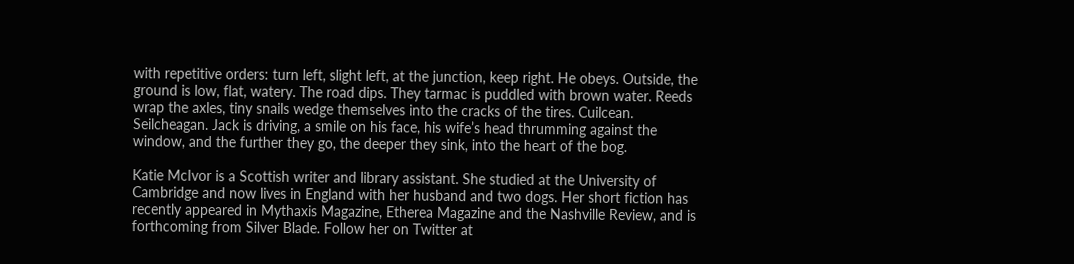with repetitive orders: turn left, slight left, at the junction, keep right. He obeys. Outside, the ground is low, flat, watery. The road dips. They tarmac is puddled with brown water. Reeds wrap the axles, tiny snails wedge themselves into the cracks of the tires. Cuilcean. Seilcheagan. Jack is driving, a smile on his face, his wife’s head thrumming against the window, and the further they go, the deeper they sink, into the heart of the bog.

Katie McIvor is a Scottish writer and library assistant. She studied at the University of Cambridge and now lives in England with her husband and two dogs. Her short fiction has recently appeared in Mythaxis Magazine, Etherea Magazine and the Nashville Review, and is forthcoming from Silver Blade. Follow her on Twitter at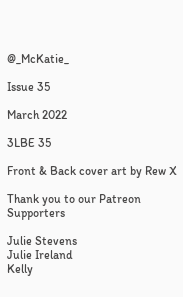@_McKatie_

Issue 35

March 2022

3LBE 35

Front & Back cover art by Rew X

Thank you to our Patreon Supporters

Julie Stevens
Julie Ireland
Kelly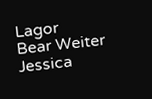Lagor
Bear Weiter
Jessica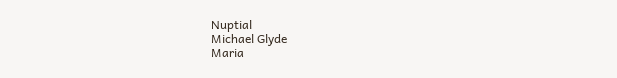Nuptial
Michael Glyde
Maria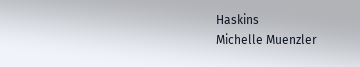Haskins
Michelle Muenzler